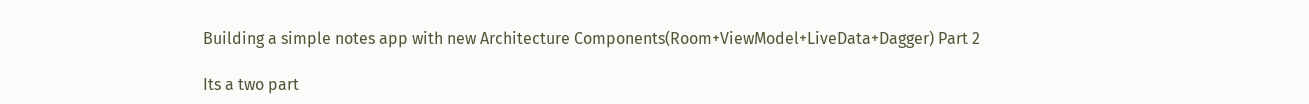Building a simple notes app with new Architecture Components(Room+ViewModel+LiveData+Dagger) Part 2

Its a two part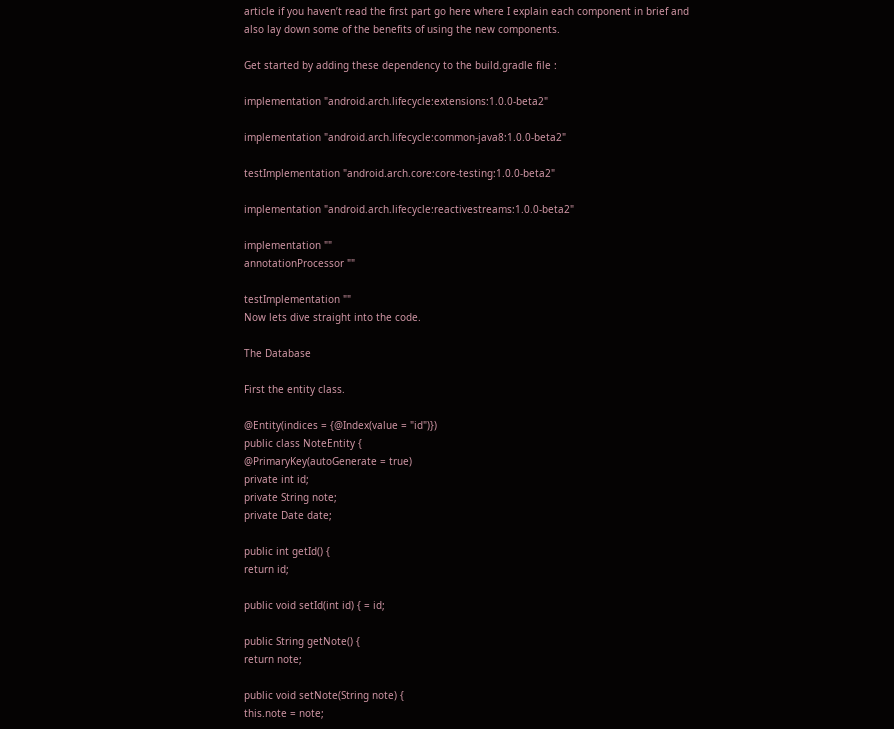article if you haven’t read the first part go here where I explain each component in brief and also lay down some of the benefits of using the new components.

Get started by adding these dependency to the build.gradle file :

implementation "android.arch.lifecycle:extensions:1.0.0-beta2"

implementation "android.arch.lifecycle:common-java8:1.0.0-beta2"

testImplementation "android.arch.core:core-testing:1.0.0-beta2"

implementation "android.arch.lifecycle:reactivestreams:1.0.0-beta2"

implementation ""
annotationProcessor ""

testImplementation ""
Now lets dive straight into the code.

The Database

First the entity class.

@Entity(indices = {@Index(value = "id")})
public class NoteEntity {
@PrimaryKey(autoGenerate = true)
private int id;
private String note;
private Date date;

public int getId() {
return id;

public void setId(int id) { = id;

public String getNote() {
return note;

public void setNote(String note) {
this.note = note;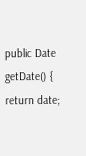public Date getDate() {
return date;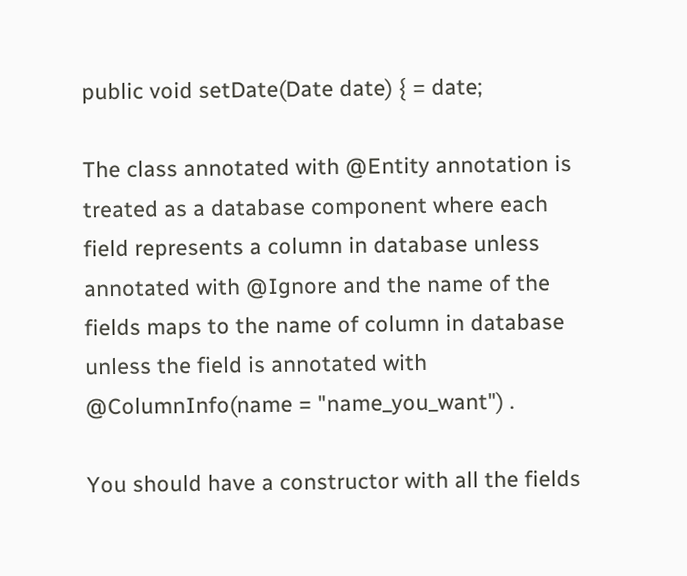public void setDate(Date date) { = date;

The class annotated with @Entity annotation is treated as a database component where each field represents a column in database unless annotated with @Ignore and the name of the fields maps to the name of column in database unless the field is annotated with @ColumnInfo(name = "name_you_want") .

You should have a constructor with all the fields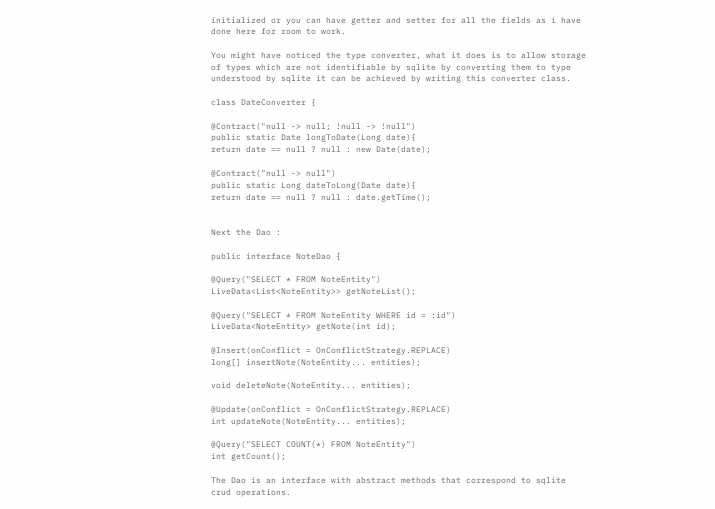initialized or you can have getter and setter for all the fields as i have done here for room to work.

You might have noticed the type converter, what it does is to allow storage of types which are not identifiable by sqlite by converting them to type understood by sqlite it can be achieved by writing this converter class.

class DateConverter {

@Contract("null -> null; !null -> !null")
public static Date longToDate(Long date){
return date == null ? null : new Date(date);

@Contract("null -> null")
public static Long dateToLong(Date date){
return date == null ? null : date.getTime();


Next the Dao :

public interface NoteDao {

@Query("SELECT * FROM NoteEntity")
LiveData<List<NoteEntity>> getNoteList();

@Query("SELECT * FROM NoteEntity WHERE id = :id")
LiveData<NoteEntity> getNote(int id);

@Insert(onConflict = OnConflictStrategy.REPLACE)
long[] insertNote(NoteEntity... entities);

void deleteNote(NoteEntity... entities);

@Update(onConflict = OnConflictStrategy.REPLACE)
int updateNote(NoteEntity... entities);

@Query("SELECT COUNT(*) FROM NoteEntity")
int getCount();

The Dao is an interface with abstract methods that correspond to sqlite crud operations.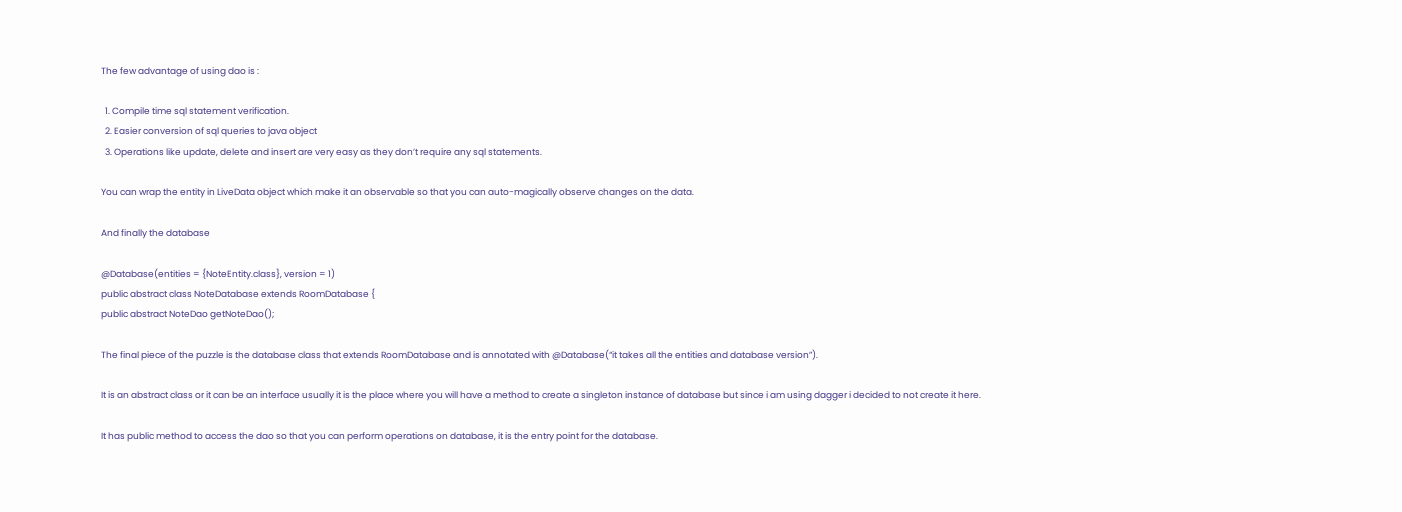The few advantage of using dao is :

  1. Compile time sql statement verification.
  2. Easier conversion of sql queries to java object
  3. Operations like update, delete and insert are very easy as they don’t require any sql statements.

You can wrap the entity in LiveData object which make it an observable so that you can auto-magically observe changes on the data.

And finally the database

@Database(entities = {NoteEntity.class}, version = 1)
public abstract class NoteDatabase extends RoomDatabase {
public abstract NoteDao getNoteDao();

The final piece of the puzzle is the database class that extends RoomDatabase and is annotated with @Database(“it takes all the entities and database version”).

It is an abstract class or it can be an interface usually it is the place where you will have a method to create a singleton instance of database but since i am using dagger i decided to not create it here.

It has public method to access the dao so that you can perform operations on database, it is the entry point for the database.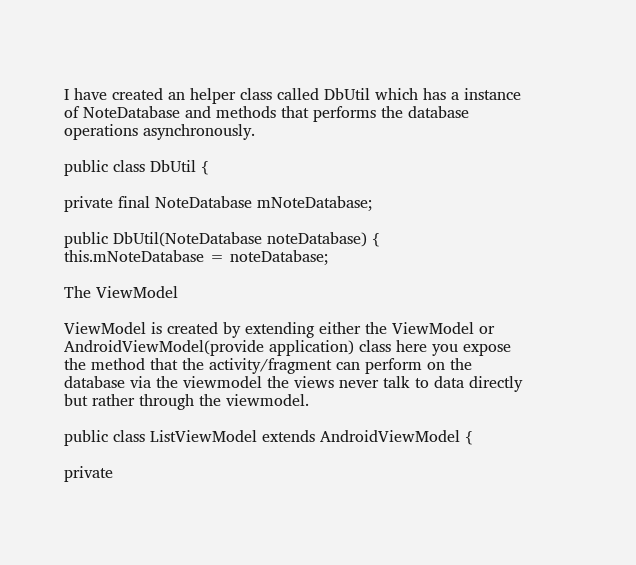I have created an helper class called DbUtil which has a instance of NoteDatabase and methods that performs the database operations asynchronously.

public class DbUtil {

private final NoteDatabase mNoteDatabase;

public DbUtil(NoteDatabase noteDatabase) {
this.mNoteDatabase = noteDatabase;

The ViewModel

ViewModel is created by extending either the ViewModel or AndroidViewModel(provide application) class here you expose the method that the activity/fragment can perform on the database via the viewmodel the views never talk to data directly but rather through the viewmodel.

public class ListViewModel extends AndroidViewModel {

private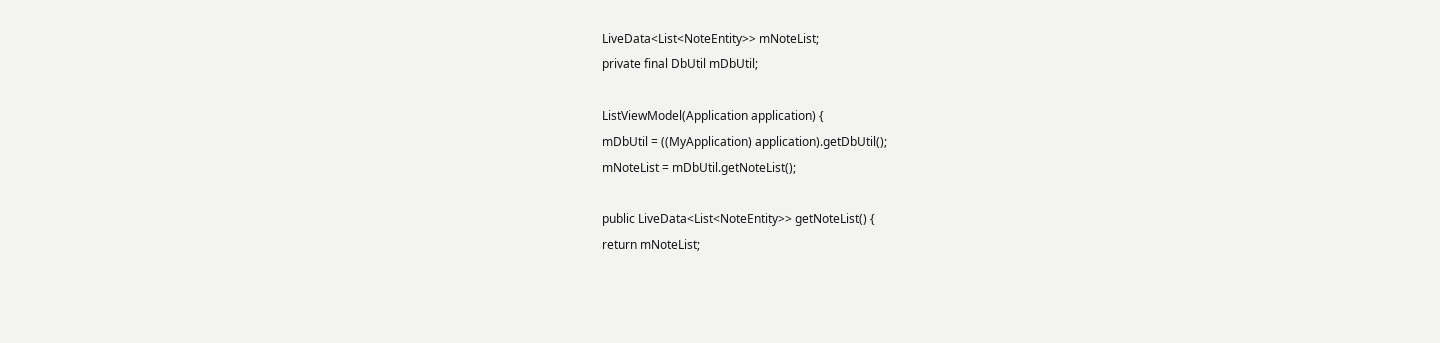LiveData<List<NoteEntity>> mNoteList;
private final DbUtil mDbUtil;

ListViewModel(Application application) {
mDbUtil = ((MyApplication) application).getDbUtil();
mNoteList = mDbUtil.getNoteList();

public LiveData<List<NoteEntity>> getNoteList() {
return mNoteList;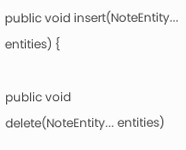public void insert(NoteEntity... entities) {

public void delete(NoteEntity... entities)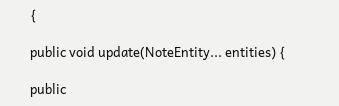{

public void update(NoteEntity... entities) {

public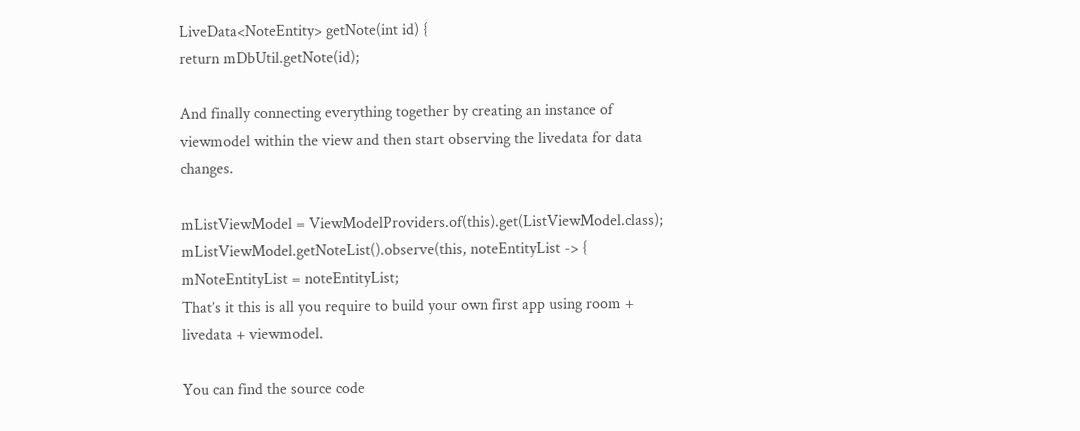LiveData<NoteEntity> getNote(int id) {
return mDbUtil.getNote(id);

And finally connecting everything together by creating an instance of viewmodel within the view and then start observing the livedata for data changes.

mListViewModel = ViewModelProviders.of(this).get(ListViewModel.class);
mListViewModel.getNoteList().observe(this, noteEntityList -> {
mNoteEntityList = noteEntityList;
That’s it this is all you require to build your own first app using room + livedata + viewmodel.

You can find the source code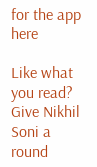for the app here

Like what you read? Give Nikhil Soni a round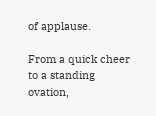of applause.

From a quick cheer to a standing ovation,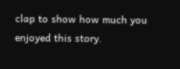clap to show how much you enjoyed this story.